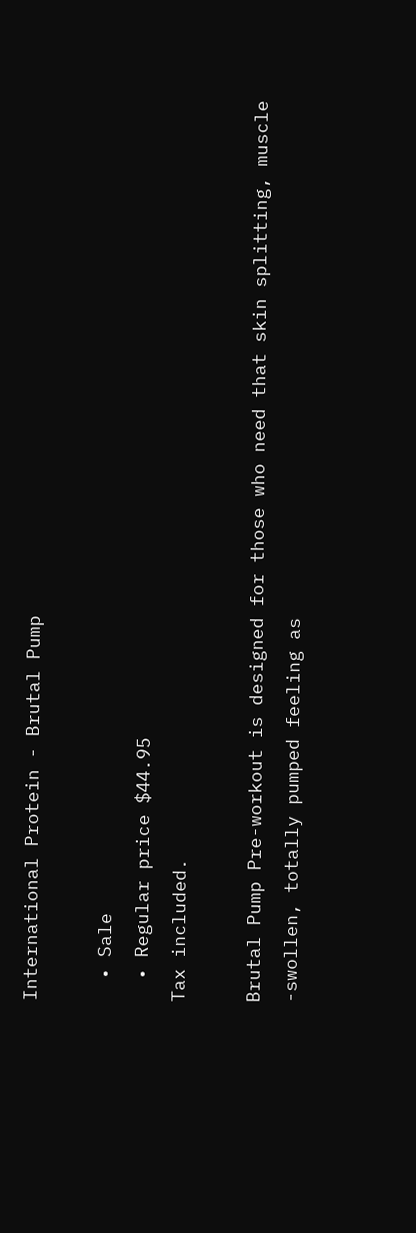International Protein - Brutal Pump

  • Sale
  • Regular price $44.95
Tax included.

Brutal Pump Pre-workout is designed for those who need that skin splitting, muscle -swollen, totally pumped feeling as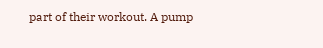part of their workout. A pump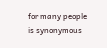for many people is synonymous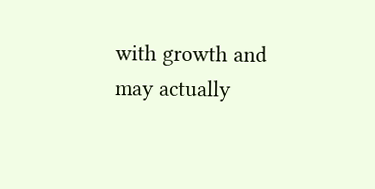with growth and may actually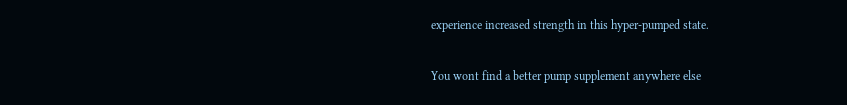experience increased strength in this hyper-pumped state.

You wont find a better pump supplement anywhere else